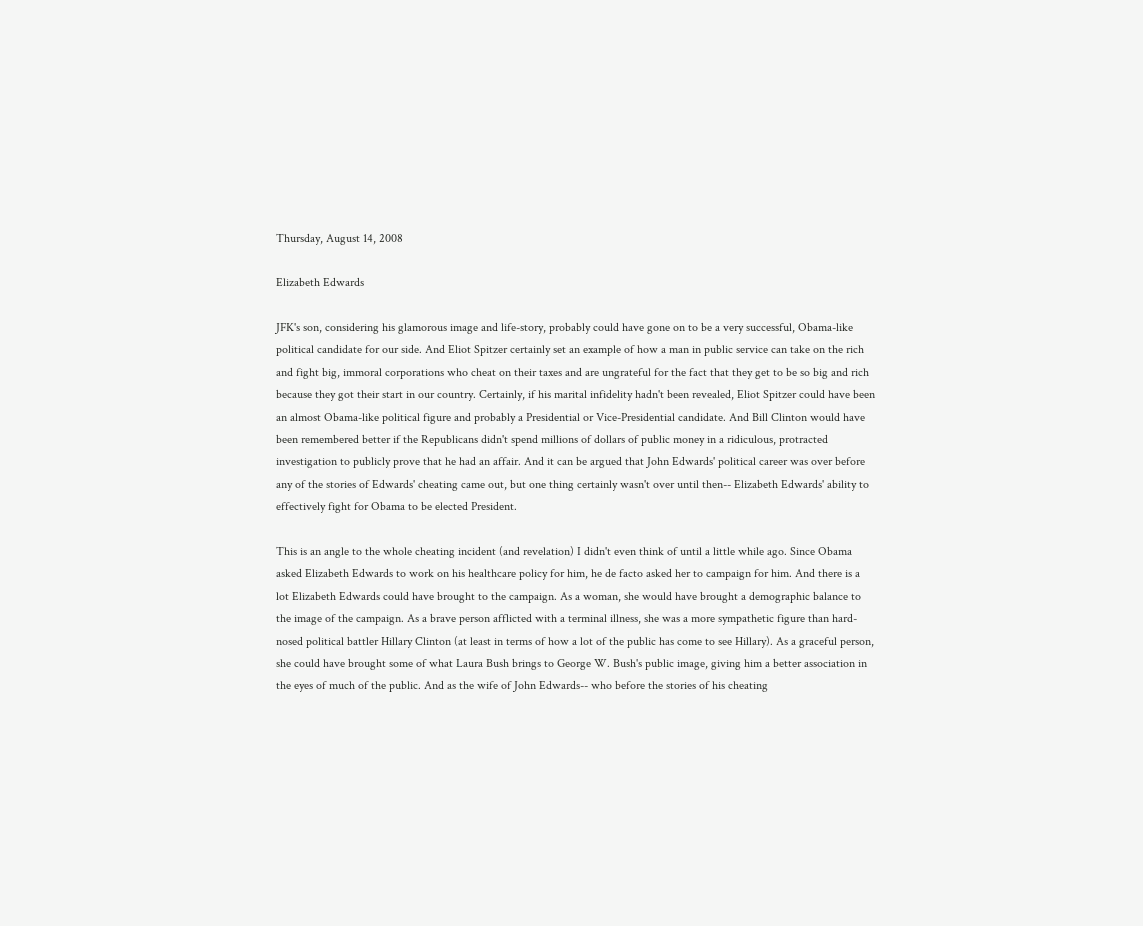Thursday, August 14, 2008

Elizabeth Edwards

JFK's son, considering his glamorous image and life-story, probably could have gone on to be a very successful, Obama-like political candidate for our side. And Eliot Spitzer certainly set an example of how a man in public service can take on the rich and fight big, immoral corporations who cheat on their taxes and are ungrateful for the fact that they get to be so big and rich because they got their start in our country. Certainly, if his marital infidelity hadn't been revealed, Eliot Spitzer could have been an almost Obama-like political figure and probably a Presidential or Vice-Presidential candidate. And Bill Clinton would have been remembered better if the Republicans didn't spend millions of dollars of public money in a ridiculous, protracted investigation to publicly prove that he had an affair. And it can be argued that John Edwards' political career was over before any of the stories of Edwards' cheating came out, but one thing certainly wasn't over until then-- Elizabeth Edwards' ability to effectively fight for Obama to be elected President.

This is an angle to the whole cheating incident (and revelation) I didn't even think of until a little while ago. Since Obama asked Elizabeth Edwards to work on his healthcare policy for him, he de facto asked her to campaign for him. And there is a lot Elizabeth Edwards could have brought to the campaign. As a woman, she would have brought a demographic balance to the image of the campaign. As a brave person afflicted with a terminal illness, she was a more sympathetic figure than hard-nosed political battler Hillary Clinton (at least in terms of how a lot of the public has come to see Hillary). As a graceful person, she could have brought some of what Laura Bush brings to George W. Bush's public image, giving him a better association in the eyes of much of the public. And as the wife of John Edwards-- who before the stories of his cheating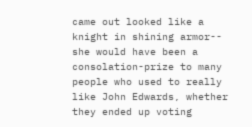came out looked like a knight in shining armor-- she would have been a consolation-prize to many people who used to really like John Edwards, whether they ended up voting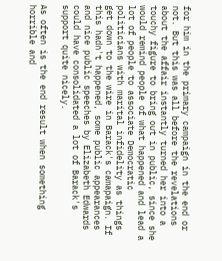for him in the primary campaign in the end or not. But this was all before the revelations about the affair instantly turned her into a touchy figure to bring out in public, since she would remind people of what happened and lead a lot of people to associate Democratic politicians with marital infidelity as things get down to the wire in Barack's camapaign. If this hadn't happened, some public appearances and nice public speeches by Elizabeth Edwards could have consolidated a lot of Barack's support quite nicely.

As often is the end result when something horrible and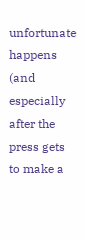unfortunate happens (and especially after the press gets to make a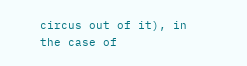circus out of it), in the case of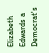Elizabeth Edwards a Democrat's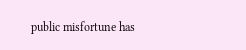public misfortune has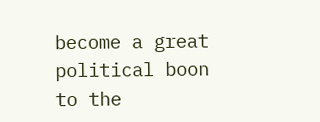become a great political boon to the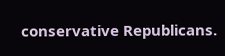conservative Republicans.